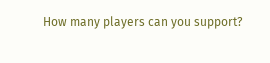How many players can you support?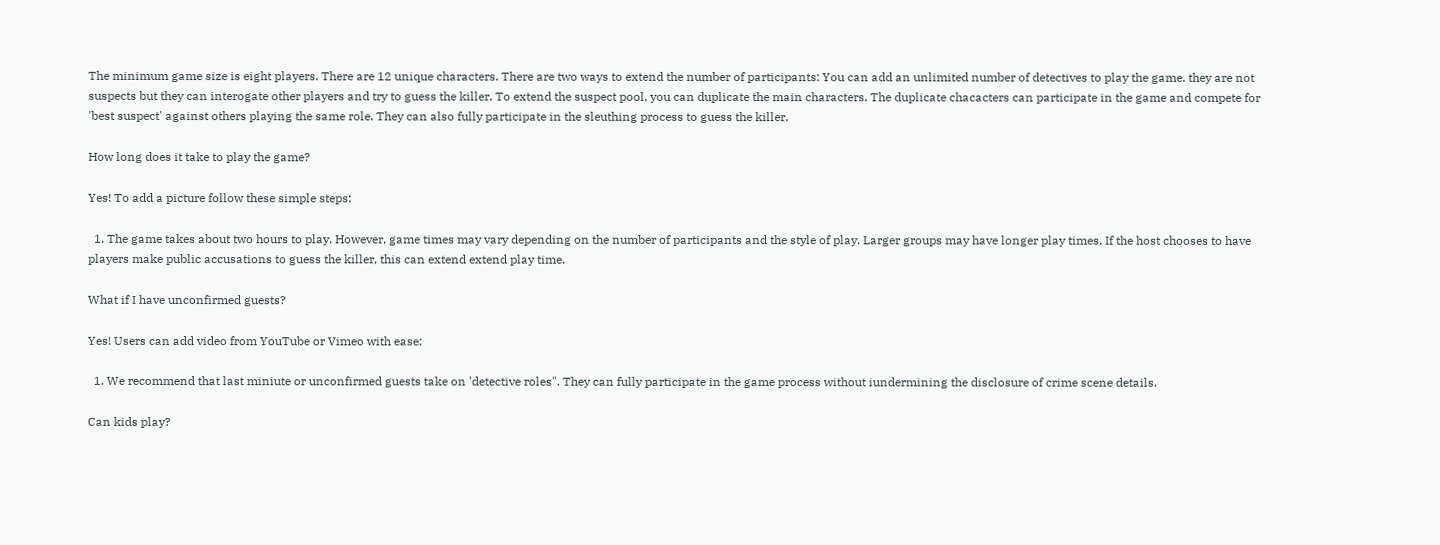The minimum game size is eight players. There are 12 unique characters. There are two ways to extend the number of participants: You can add an unlimited number of detectives to play the game. they are not suspects but they can interogate other players and try to guess the killer. To extend the suspect pool, you can duplicate the main characters. The duplicate chacacters can participate in the game and compete for 'best suspect' against others playing the same role. They can also fully participate in the sleuthing process to guess the killer.

How long does it take to play the game?

Yes! To add a picture follow these simple steps:

  1. The game takes about two hours to play. However, game times may vary depending on the number of participants and the style of play. Larger groups may have longer play times. If the host chooses to have players make public accusations to guess the killer, this can extend extend play time.

What if I have unconfirmed guests?

Yes! Users can add video from YouTube or Vimeo with ease:

  1. We recommend that last miniute or unconfirmed guests take on 'detective roles". They can fully participate in the game process without iundermining the disclosure of crime scene details.

Can kids play?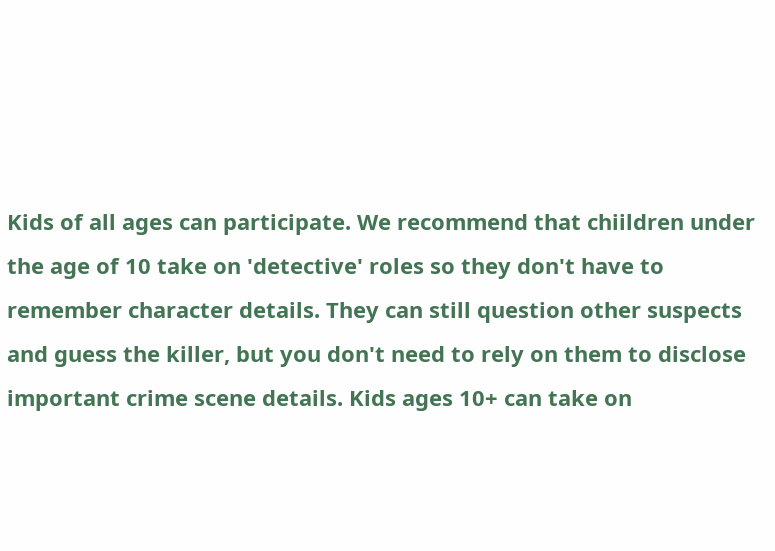Kids of all ages can participate. We recommend that chiildren under the age of 10 take on 'detective' roles so they don't have to remember character details. They can still question other suspects and guess the killer, but you don't need to rely on them to disclose important crime scene details. Kids ages 10+ can take on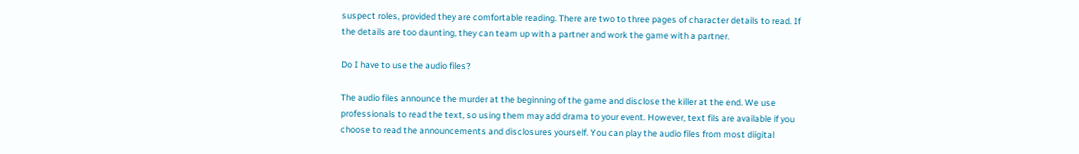suspect roles, provided they are comfortable reading. There are two to three pages of character details to read. If the details are too daunting, they can team up with a partner and work the game with a partner.

Do I have to use the audio files?

The audio files announce the murder at the beginning of the game and disclose the killer at the end. We use professionals to read the text, so using them may add drama to your event. However, text fils are available if you choose to read the announcements and disclosures yourself. You can play the audio files from most diigital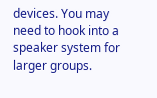devices. You may need to hook into a speaker system for larger groups.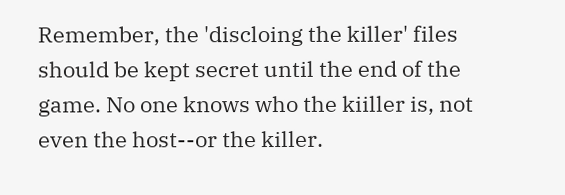Remember, the 'discloing the killer' files should be kept secret until the end of the game. No one knows who the kiiller is, not even the host--or the killer.